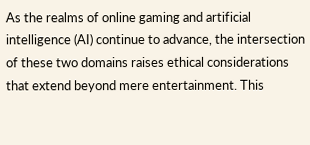As the realms of online gaming and artificial intelligence (AI) continue to advance, the intersection of these two domains raises ethical considerations that extend beyond mere entertainment. This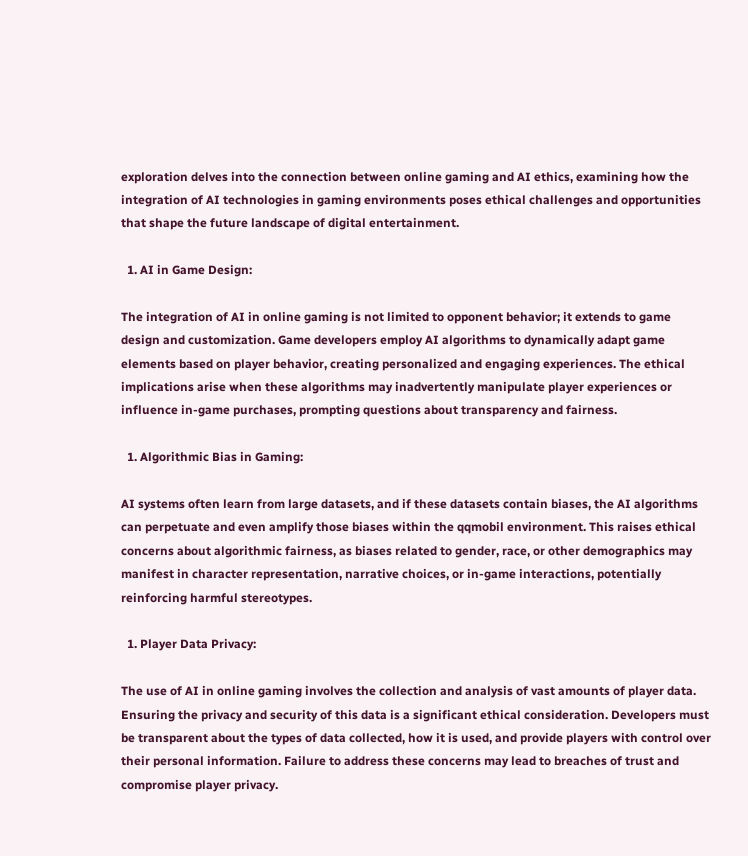exploration delves into the connection between online gaming and AI ethics, examining how the integration of AI technologies in gaming environments poses ethical challenges and opportunities that shape the future landscape of digital entertainment.

  1. AI in Game Design:

The integration of AI in online gaming is not limited to opponent behavior; it extends to game design and customization. Game developers employ AI algorithms to dynamically adapt game elements based on player behavior, creating personalized and engaging experiences. The ethical implications arise when these algorithms may inadvertently manipulate player experiences or influence in-game purchases, prompting questions about transparency and fairness.

  1. Algorithmic Bias in Gaming:

AI systems often learn from large datasets, and if these datasets contain biases, the AI algorithms can perpetuate and even amplify those biases within the qqmobil environment. This raises ethical concerns about algorithmic fairness, as biases related to gender, race, or other demographics may manifest in character representation, narrative choices, or in-game interactions, potentially reinforcing harmful stereotypes.

  1. Player Data Privacy:

The use of AI in online gaming involves the collection and analysis of vast amounts of player data. Ensuring the privacy and security of this data is a significant ethical consideration. Developers must be transparent about the types of data collected, how it is used, and provide players with control over their personal information. Failure to address these concerns may lead to breaches of trust and compromise player privacy.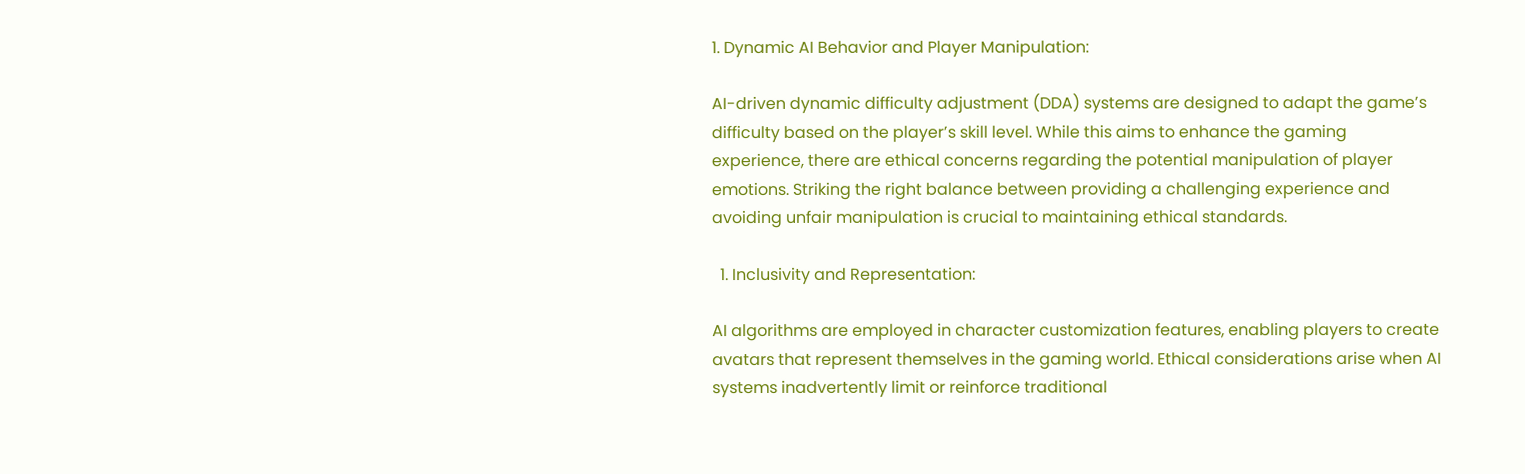1. Dynamic AI Behavior and Player Manipulation:

AI-driven dynamic difficulty adjustment (DDA) systems are designed to adapt the game’s difficulty based on the player’s skill level. While this aims to enhance the gaming experience, there are ethical concerns regarding the potential manipulation of player emotions. Striking the right balance between providing a challenging experience and avoiding unfair manipulation is crucial to maintaining ethical standards.

  1. Inclusivity and Representation:

AI algorithms are employed in character customization features, enabling players to create avatars that represent themselves in the gaming world. Ethical considerations arise when AI systems inadvertently limit or reinforce traditional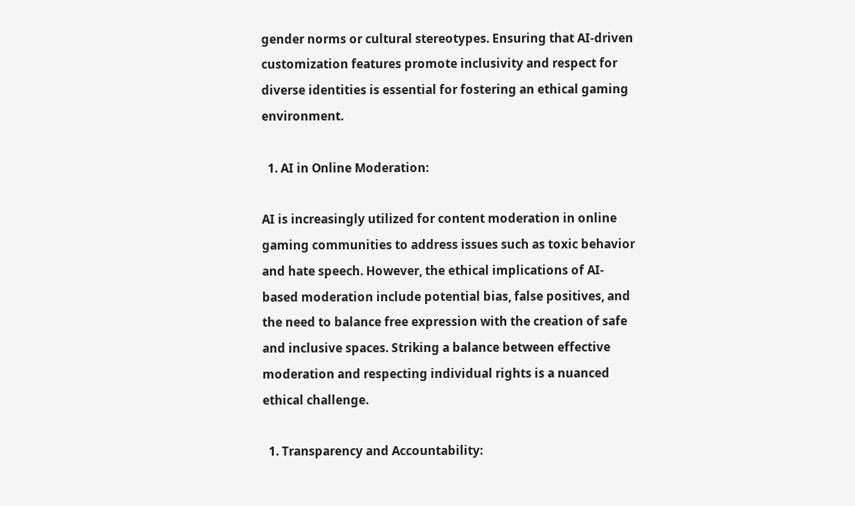gender norms or cultural stereotypes. Ensuring that AI-driven customization features promote inclusivity and respect for diverse identities is essential for fostering an ethical gaming environment.

  1. AI in Online Moderation:

AI is increasingly utilized for content moderation in online gaming communities to address issues such as toxic behavior and hate speech. However, the ethical implications of AI-based moderation include potential bias, false positives, and the need to balance free expression with the creation of safe and inclusive spaces. Striking a balance between effective moderation and respecting individual rights is a nuanced ethical challenge.

  1. Transparency and Accountability: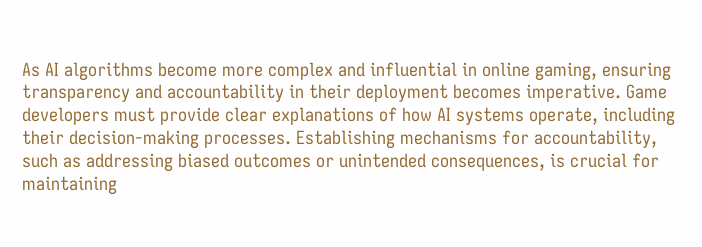As AI algorithms become more complex and influential in online gaming, ensuring transparency and accountability in their deployment becomes imperative. Game developers must provide clear explanations of how AI systems operate, including their decision-making processes. Establishing mechanisms for accountability, such as addressing biased outcomes or unintended consequences, is crucial for maintaining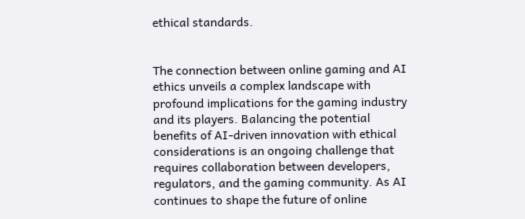ethical standards.


The connection between online gaming and AI ethics unveils a complex landscape with profound implications for the gaming industry and its players. Balancing the potential benefits of AI-driven innovation with ethical considerations is an ongoing challenge that requires collaboration between developers, regulators, and the gaming community. As AI continues to shape the future of online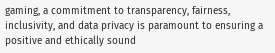gaming, a commitment to transparency, fairness, inclusivity, and data privacy is paramount to ensuring a positive and ethically sound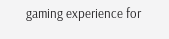gaming experience for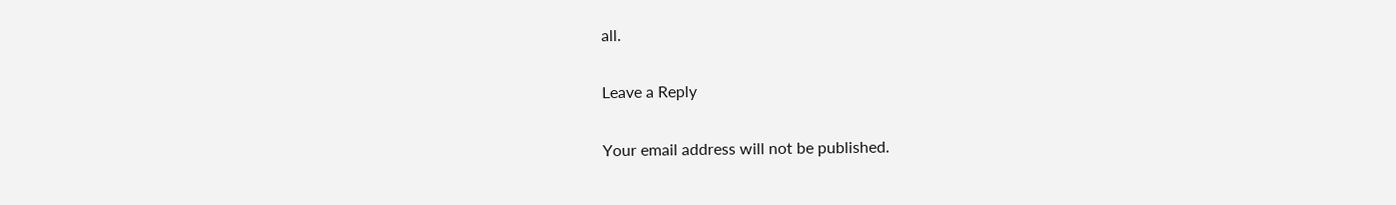all.

Leave a Reply

Your email address will not be published.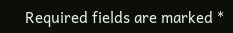Required fields are marked *